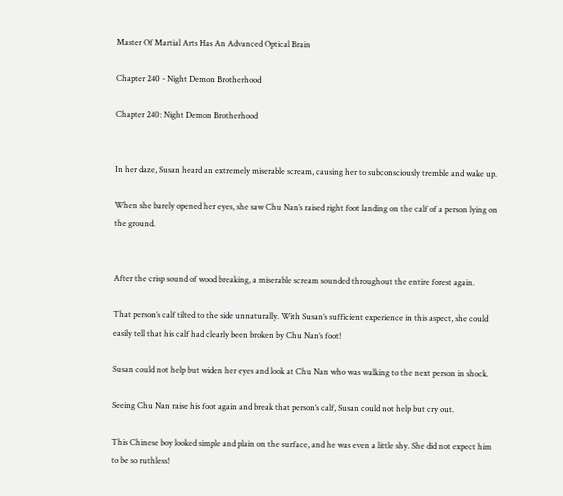Master Of Martial Arts Has An Advanced Optical Brain

Chapter 240 - Night Demon Brotherhood

Chapter 240: Night Demon Brotherhood


In her daze, Susan heard an extremely miserable scream, causing her to subconsciously tremble and wake up.

When she barely opened her eyes, she saw Chu Nan’s raised right foot landing on the calf of a person lying on the ground.


After the crisp sound of wood breaking, a miserable scream sounded throughout the entire forest again.

That person’s calf tilted to the side unnaturally. With Susan’s sufficient experience in this aspect, she could easily tell that his calf had clearly been broken by Chu Nan’s foot!

Susan could not help but widen her eyes and look at Chu Nan who was walking to the next person in shock.

Seeing Chu Nan raise his foot again and break that person’s calf, Susan could not help but cry out.

This Chinese boy looked simple and plain on the surface, and he was even a little shy. She did not expect him to be so ruthless!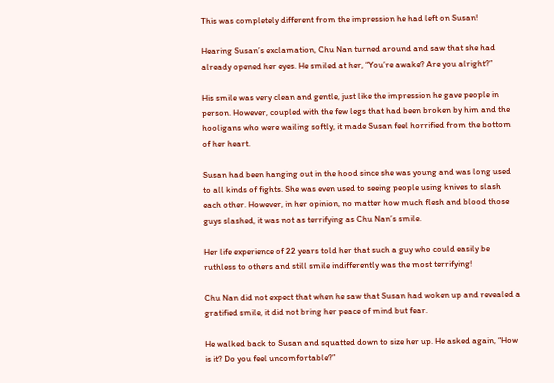This was completely different from the impression he had left on Susan!

Hearing Susan’s exclamation, Chu Nan turned around and saw that she had already opened her eyes. He smiled at her, “You’re awake? Are you alright?”

His smile was very clean and gentle, just like the impression he gave people in person. However, coupled with the few legs that had been broken by him and the hooligans who were wailing softly, it made Susan feel horrified from the bottom of her heart.

Susan had been hanging out in the hood since she was young and was long used to all kinds of fights. She was even used to seeing people using knives to slash each other. However, in her opinion, no matter how much flesh and blood those guys slashed, it was not as terrifying as Chu Nan’s smile.

Her life experience of 22 years told her that such a guy who could easily be ruthless to others and still smile indifferently was the most terrifying!

Chu Nan did not expect that when he saw that Susan had woken up and revealed a gratified smile, it did not bring her peace of mind but fear.

He walked back to Susan and squatted down to size her up. He asked again, “How is it? Do you feel uncomfortable?”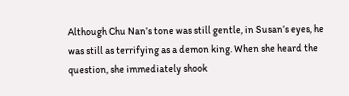Although Chu Nan’s tone was still gentle, in Susan’s eyes, he was still as terrifying as a demon king. When she heard the question, she immediately shook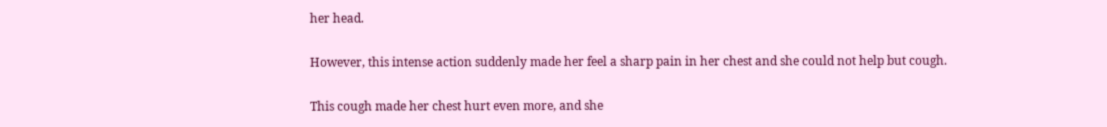her head.

However, this intense action suddenly made her feel a sharp pain in her chest and she could not help but cough.

This cough made her chest hurt even more, and she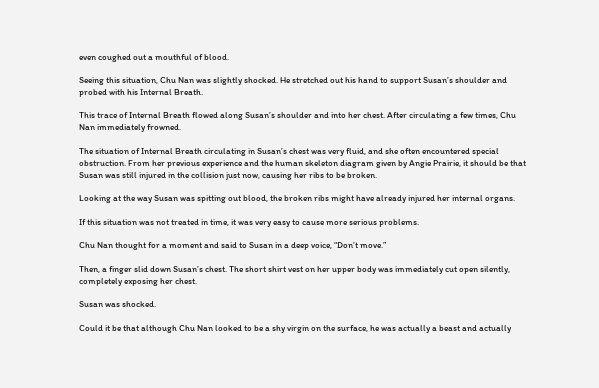even coughed out a mouthful of blood.

Seeing this situation, Chu Nan was slightly shocked. He stretched out his hand to support Susan’s shoulder and probed with his Internal Breath.

This trace of Internal Breath flowed along Susan’s shoulder and into her chest. After circulating a few times, Chu Nan immediately frowned.

The situation of Internal Breath circulating in Susan’s chest was very fluid, and she often encountered special obstruction. From her previous experience and the human skeleton diagram given by Angie Prairie, it should be that Susan was still injured in the collision just now, causing her ribs to be broken.

Looking at the way Susan was spitting out blood, the broken ribs might have already injured her internal organs.

If this situation was not treated in time, it was very easy to cause more serious problems.

Chu Nan thought for a moment and said to Susan in a deep voice, “Don’t move.”

Then, a finger slid down Susan’s chest. The short shirt vest on her upper body was immediately cut open silently, completely exposing her chest.

Susan was shocked.

Could it be that although Chu Nan looked to be a shy virgin on the surface, he was actually a beast and actually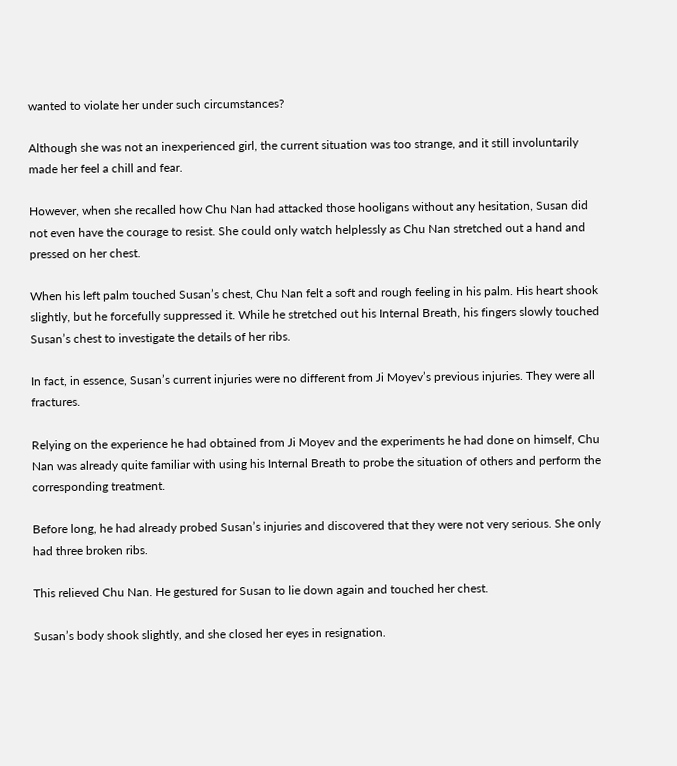wanted to violate her under such circumstances?

Although she was not an inexperienced girl, the current situation was too strange, and it still involuntarily made her feel a chill and fear.

However, when she recalled how Chu Nan had attacked those hooligans without any hesitation, Susan did not even have the courage to resist. She could only watch helplessly as Chu Nan stretched out a hand and pressed on her chest.

When his left palm touched Susan’s chest, Chu Nan felt a soft and rough feeling in his palm. His heart shook slightly, but he forcefully suppressed it. While he stretched out his Internal Breath, his fingers slowly touched Susan’s chest to investigate the details of her ribs.

In fact, in essence, Susan’s current injuries were no different from Ji Moyev’s previous injuries. They were all fractures.

Relying on the experience he had obtained from Ji Moyev and the experiments he had done on himself, Chu Nan was already quite familiar with using his Internal Breath to probe the situation of others and perform the corresponding treatment.

Before long, he had already probed Susan’s injuries and discovered that they were not very serious. She only had three broken ribs.

This relieved Chu Nan. He gestured for Susan to lie down again and touched her chest.

Susan’s body shook slightly, and she closed her eyes in resignation.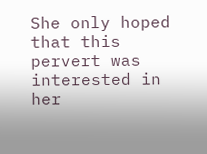She only hoped that this pervert was interested in her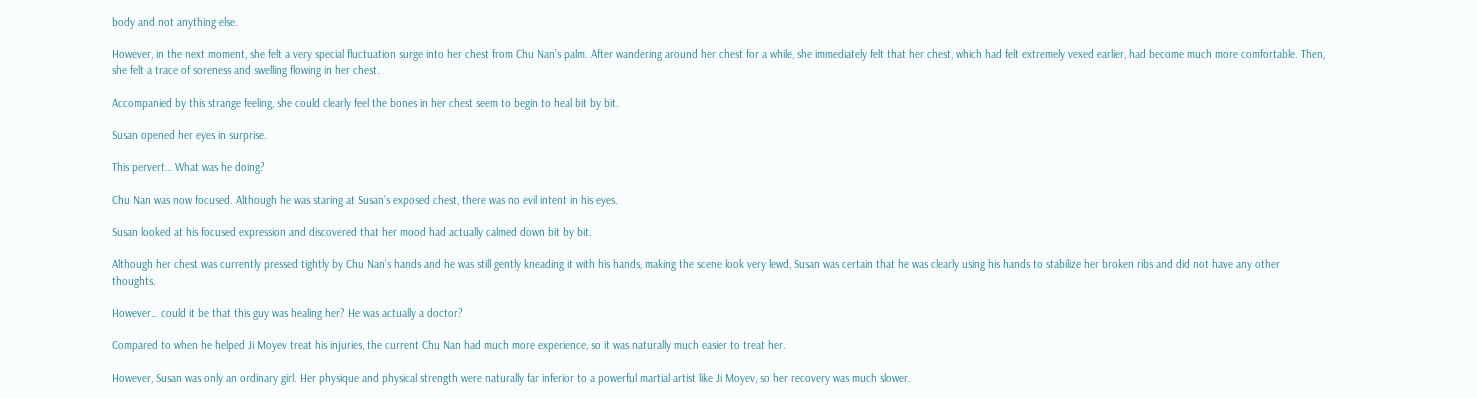body and not anything else.

However, in the next moment, she felt a very special fluctuation surge into her chest from Chu Nan’s palm. After wandering around her chest for a while, she immediately felt that her chest, which had felt extremely vexed earlier, had become much more comfortable. Then, she felt a trace of soreness and swelling flowing in her chest.

Accompanied by this strange feeling, she could clearly feel the bones in her chest seem to begin to heal bit by bit.

Susan opened her eyes in surprise.

This pervert… What was he doing?

Chu Nan was now focused. Although he was staring at Susan’s exposed chest, there was no evil intent in his eyes.

Susan looked at his focused expression and discovered that her mood had actually calmed down bit by bit.

Although her chest was currently pressed tightly by Chu Nan’s hands and he was still gently kneading it with his hands, making the scene look very lewd, Susan was certain that he was clearly using his hands to stabilize her broken ribs and did not have any other thoughts.

However… could it be that this guy was healing her? He was actually a doctor?

Compared to when he helped Ji Moyev treat his injuries, the current Chu Nan had much more experience, so it was naturally much easier to treat her.

However, Susan was only an ordinary girl. Her physique and physical strength were naturally far inferior to a powerful martial artist like Ji Moyev, so her recovery was much slower.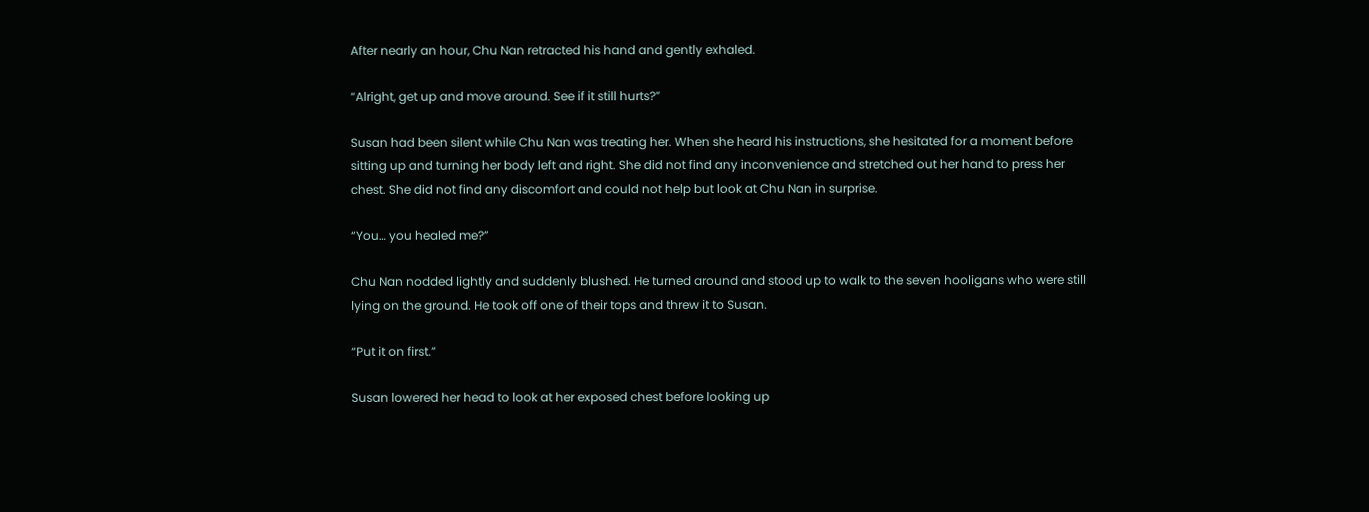After nearly an hour, Chu Nan retracted his hand and gently exhaled.

“Alright, get up and move around. See if it still hurts?”

Susan had been silent while Chu Nan was treating her. When she heard his instructions, she hesitated for a moment before sitting up and turning her body left and right. She did not find any inconvenience and stretched out her hand to press her chest. She did not find any discomfort and could not help but look at Chu Nan in surprise.

“You… you healed me?”

Chu Nan nodded lightly and suddenly blushed. He turned around and stood up to walk to the seven hooligans who were still lying on the ground. He took off one of their tops and threw it to Susan.

“Put it on first.”

Susan lowered her head to look at her exposed chest before looking up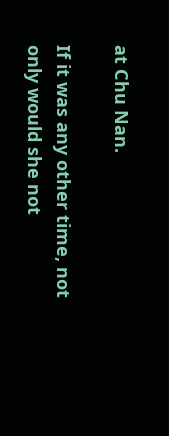at Chu Nan.

If it was any other time, not only would she not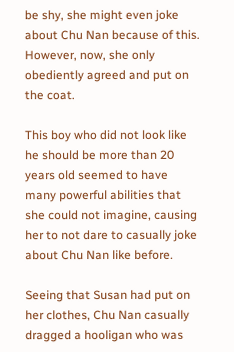be shy, she might even joke about Chu Nan because of this. However, now, she only obediently agreed and put on the coat.

This boy who did not look like he should be more than 20 years old seemed to have many powerful abilities that she could not imagine, causing her to not dare to casually joke about Chu Nan like before.

Seeing that Susan had put on her clothes, Chu Nan casually dragged a hooligan who was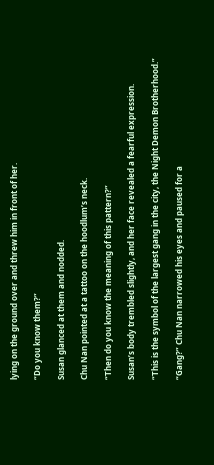lying on the ground over and threw him in front of her.

“Do you know them?”

Susan glanced at them and nodded.

Chu Nan pointed at a tattoo on the hoodlum’s neck.

“Then do you know the meaning of this pattern?”

Susan’s body trembled slightly, and her face revealed a fearful expression.

“This is the symbol of the largest gang in the city, the Night Demon Brotherhood.”

“Gang?” Chu Nan narrowed his eyes and paused for a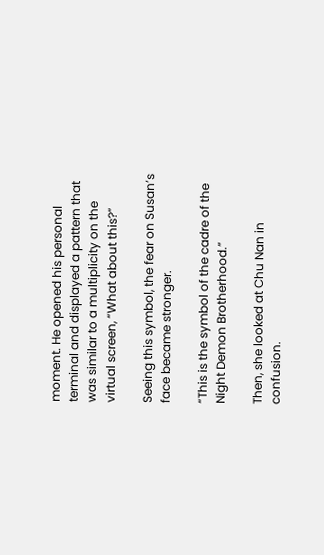moment. He opened his personal terminal and displayed a pattern that was similar to a multiplicity on the virtual screen, “What about this?”

Seeing this symbol, the fear on Susan’s face became stronger.

“This is the symbol of the cadre of the Night Demon Brotherhood.”

Then, she looked at Chu Nan in confusion.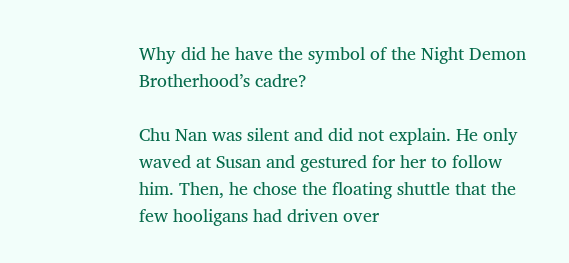Why did he have the symbol of the Night Demon Brotherhood’s cadre?

Chu Nan was silent and did not explain. He only waved at Susan and gestured for her to follow him. Then, he chose the floating shuttle that the few hooligans had driven over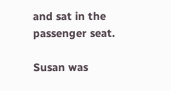and sat in the passenger seat.

Susan was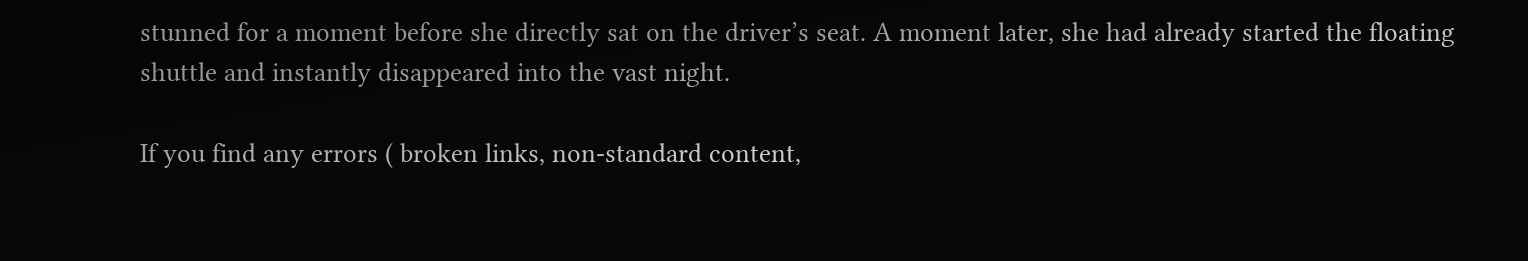stunned for a moment before she directly sat on the driver’s seat. A moment later, she had already started the floating shuttle and instantly disappeared into the vast night.

If you find any errors ( broken links, non-standard content,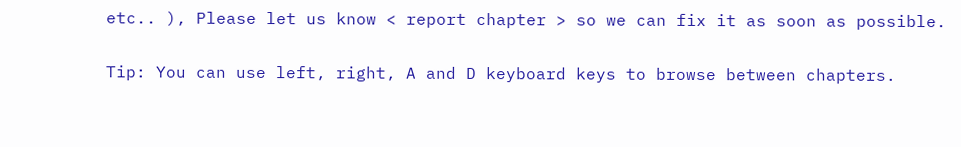etc.. ), Please let us know < report chapter > so we can fix it as soon as possible.

Tip: You can use left, right, A and D keyboard keys to browse between chapters.